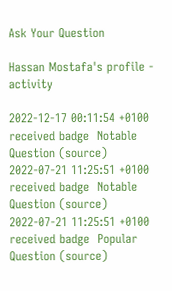Ask Your Question

Hassan Mostafa's profile - activity

2022-12-17 00:11:54 +0100 received badge  Notable Question (source)
2022-07-21 11:25:51 +0100 received badge  Notable Question (source)
2022-07-21 11:25:51 +0100 received badge  Popular Question (source)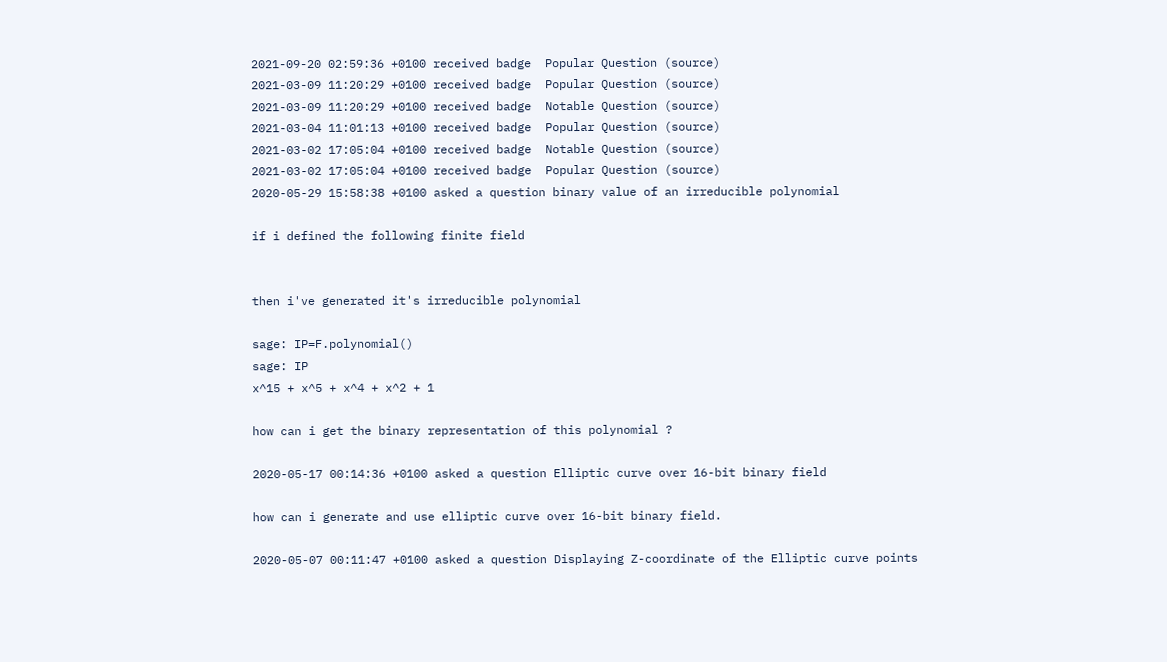2021-09-20 02:59:36 +0100 received badge  Popular Question (source)
2021-03-09 11:20:29 +0100 received badge  Popular Question (source)
2021-03-09 11:20:29 +0100 received badge  Notable Question (source)
2021-03-04 11:01:13 +0100 received badge  Popular Question (source)
2021-03-02 17:05:04 +0100 received badge  Notable Question (source)
2021-03-02 17:05:04 +0100 received badge  Popular Question (source)
2020-05-29 15:58:38 +0100 asked a question binary value of an irreducible polynomial

if i defined the following finite field


then i've generated it's irreducible polynomial

sage: IP=F.polynomial()
sage: IP
x^15 + x^5 + x^4 + x^2 + 1

how can i get the binary representation of this polynomial ?

2020-05-17 00:14:36 +0100 asked a question Elliptic curve over 16-bit binary field

how can i generate and use elliptic curve over 16-bit binary field.

2020-05-07 00:11:47 +0100 asked a question Displaying Z-coordinate of the Elliptic curve points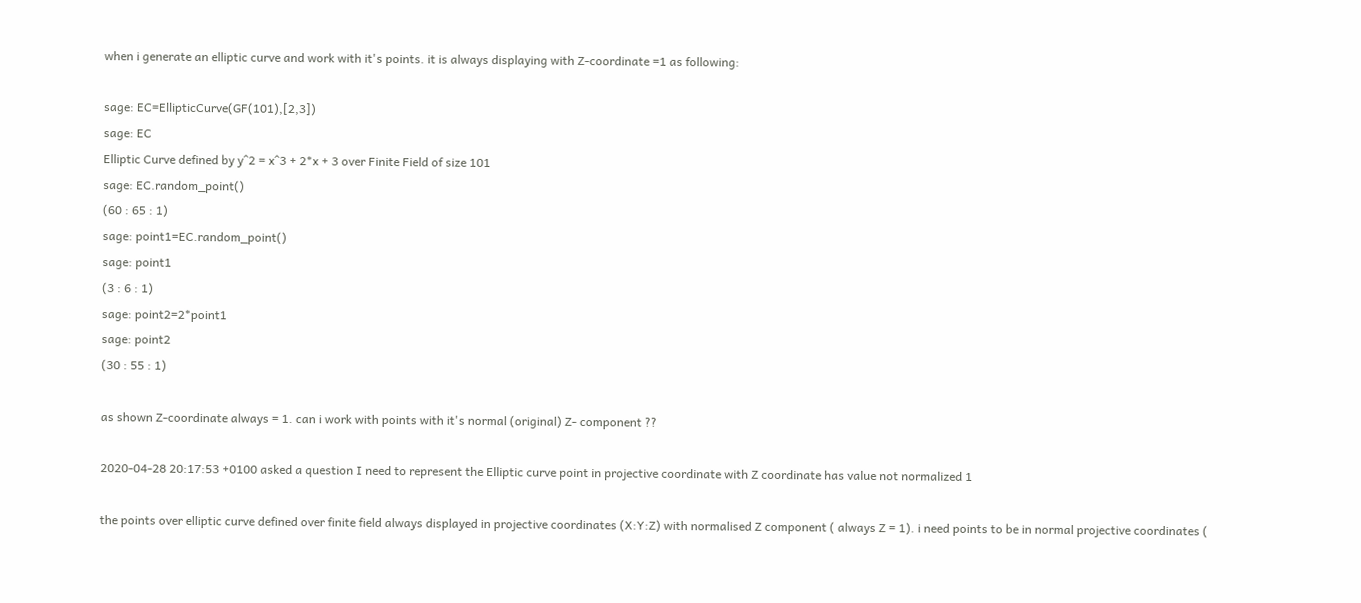when i generate an elliptic curve and work with it's points. it is always displaying with Z-coordinate =1 as following:

sage: EC=EllipticCurve(GF(101),[2,3])
sage: EC
Elliptic Curve defined by y^2 = x^3 + 2*x + 3 over Finite Field of size 101
sage: EC.random_point()
(60 : 65 : 1)
sage: point1=EC.random_point()
sage: point1
(3 : 6 : 1)
sage: point2=2*point1
sage: point2
(30 : 55 : 1)

as shown Z-coordinate always = 1. can i work with points with it's normal (original) Z- component ??

2020-04-28 20:17:53 +0100 asked a question I need to represent the Elliptic curve point in projective coordinate with Z coordinate has value not normalized 1

the points over elliptic curve defined over finite field always displayed in projective coordinates (X:Y:Z) with normalised Z component ( always Z = 1). i need points to be in normal projective coordinates (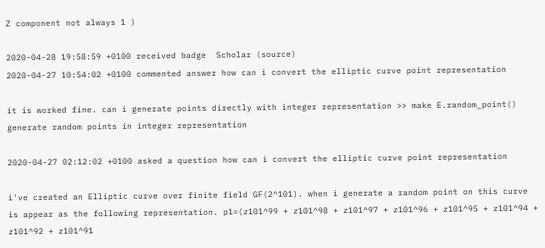Z component not always 1 )

2020-04-28 19:58:59 +0100 received badge  Scholar (source)
2020-04-27 10:54:02 +0100 commented answer how can i convert the elliptic curve point representation

it is worked fine. can i generate points directly with integer representation >> make E.random_point() generate random points in integer representation

2020-04-27 02:12:02 +0100 asked a question how can i convert the elliptic curve point representation

i've created an Elliptic curve over finite field GF(2^101). when i generate a random point on this curve is appear as the following representation. p1=(z101^99 + z101^98 + z101^97 + z101^96 + z101^95 + z101^94 + z101^92 + z101^91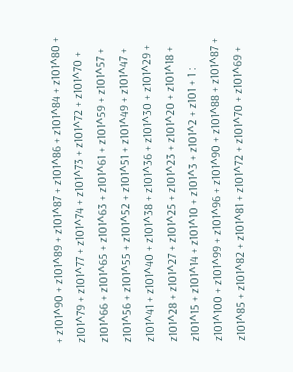+ z101^90 + z101^89 + z101^87 + z101^86 + z101^84 + z101^80 + z101^79 + z101^77 + z101^74 + z101^73 + z101^72 + z101^70 + z101^66 + z101^65 + z101^63 + z101^61 + z101^59 + z101^57 + z101^56 + z101^55 + z101^52 + z101^51 + z101^49 + z101^47 + z101^41 + z101^40 + z101^38 + z101^36 + z101^30 + z101^29 + z101^28 + z101^27 + z101^25 + z101^23 + z101^20 + z101^18 + z101^15 + z101^14 + z101^10 + z101^3 + z101^2 + z101 + 1 : z101^100 + z101^99 + z101^96 + z101^90 + z101^88 + z101^87 + z101^85 + z101^82 + z101^81 + z101^72 + z101^70 + z101^69 +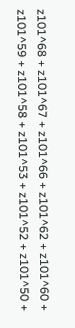z101^68 + z101^67 + z101^66 + z101^62 + z101^60 + z101^59 + z101^58 + z101^53 + z101^52 + z101^50 +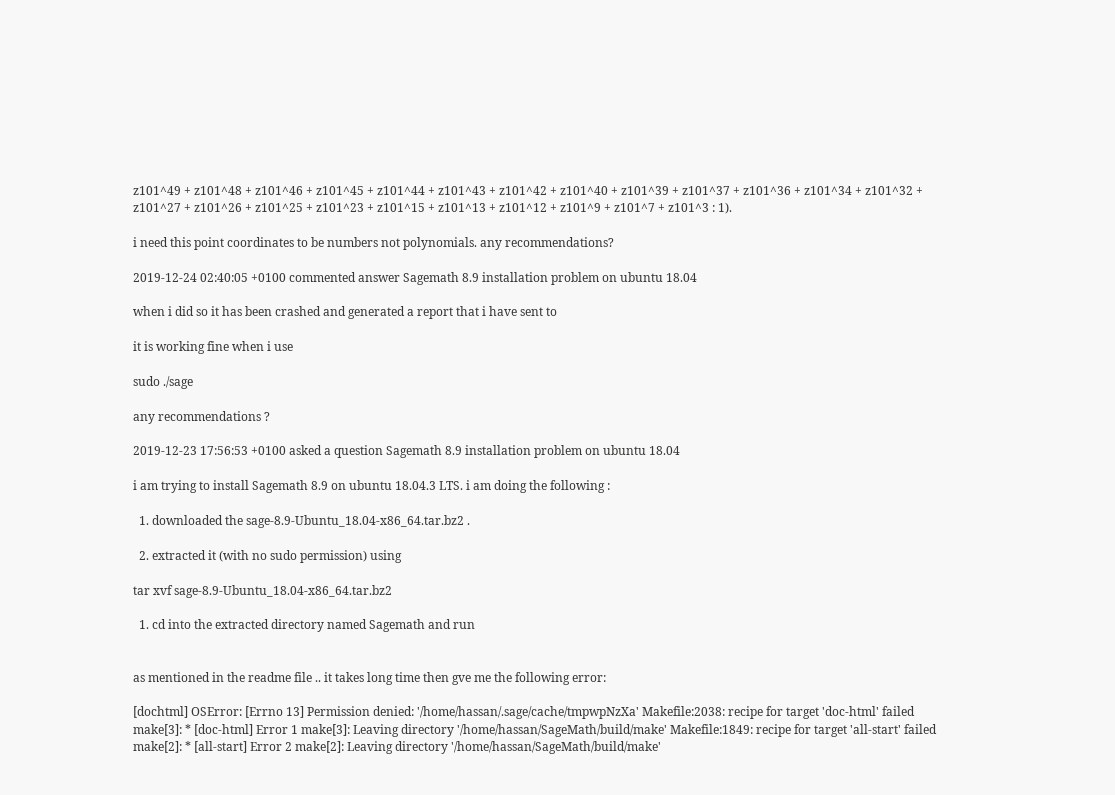z101^49 + z101^48 + z101^46 + z101^45 + z101^44 + z101^43 + z101^42 + z101^40 + z101^39 + z101^37 + z101^36 + z101^34 + z101^32 + z101^27 + z101^26 + z101^25 + z101^23 + z101^15 + z101^13 + z101^12 + z101^9 + z101^7 + z101^3 : 1).

i need this point coordinates to be numbers not polynomials. any recommendations?

2019-12-24 02:40:05 +0100 commented answer Sagemath 8.9 installation problem on ubuntu 18.04

when i did so it has been crashed and generated a report that i have sent to

it is working fine when i use

sudo ./sage

any recommendations ?

2019-12-23 17:56:53 +0100 asked a question Sagemath 8.9 installation problem on ubuntu 18.04

i am trying to install Sagemath 8.9 on ubuntu 18.04.3 LTS. i am doing the following :

  1. downloaded the sage-8.9-Ubuntu_18.04-x86_64.tar.bz2 .

  2. extracted it (with no sudo permission) using

tar xvf sage-8.9-Ubuntu_18.04-x86_64.tar.bz2

  1. cd into the extracted directory named Sagemath and run


as mentioned in the readme file .. it takes long time then gve me the following error:

[dochtml] OSError: [Errno 13] Permission denied: '/home/hassan/.sage/cache/tmpwpNzXa' Makefile:2038: recipe for target 'doc-html' failed make[3]: * [doc-html] Error 1 make[3]: Leaving directory '/home/hassan/SageMath/build/make' Makefile:1849: recipe for target 'all-start' failed make[2]: * [all-start] Error 2 make[2]: Leaving directory '/home/hassan/SageMath/build/make'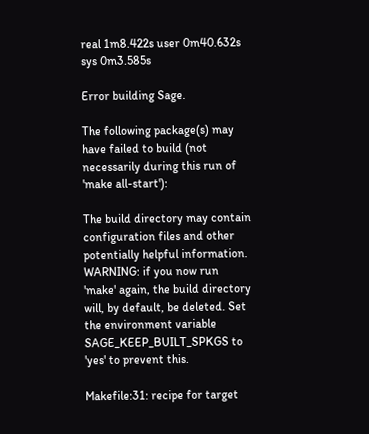real 1m8.422s user 0m40.632s sys 0m3.585s

Error building Sage.

The following package(s) may have failed to build (not necessarily during this run of 'make all-start'):

The build directory may contain configuration files and other potentially helpful information. WARNING: if you now run 'make' again, the build directory will, by default, be deleted. Set the environment variable SAGE_KEEP_BUILT_SPKGS to 'yes' to prevent this.

Makefile:31: recipe for target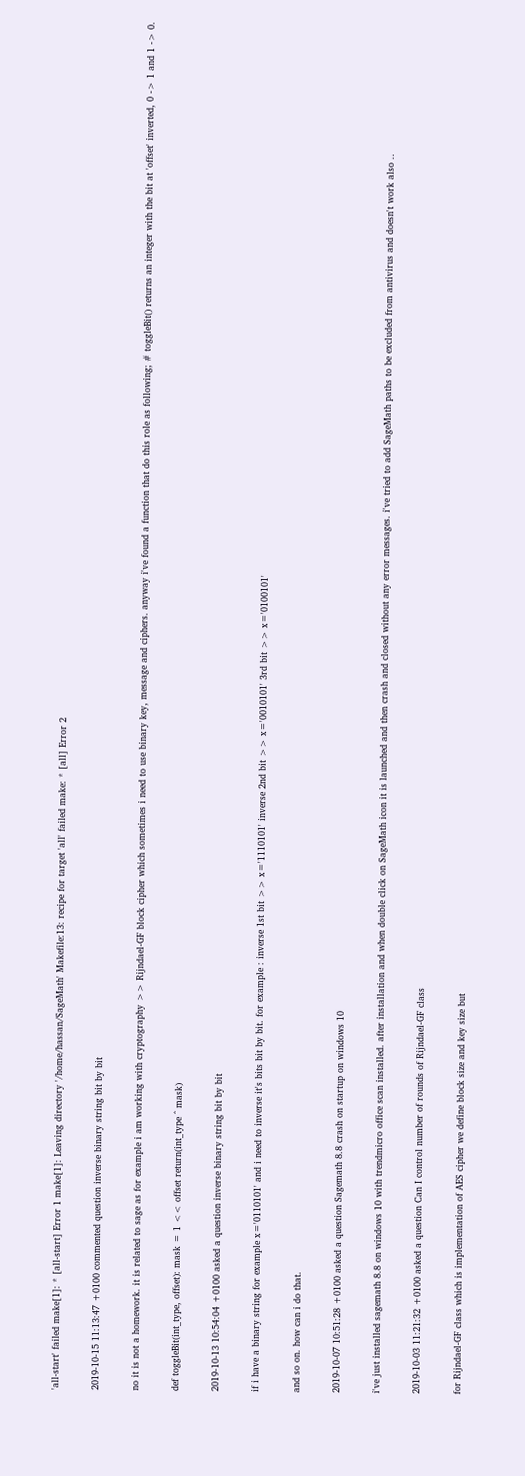'all-start' failed make[1]: * [all-start] Error 1 make[1]: Leaving directory '/home/hassan/SageMath' Makefile:13: recipe for target 'all' failed make: * [all] Error 2

2019-10-15 11:13:47 +0100 commented question inverse binary string bit by bit

no it is not a homework. it is related to sage as for example i am working with cryptography >> Rijndael-GF block cipher which sometimes i need to use binary key, message and ciphers. anyway i've found a function that do this role as following; # toggleBit() returns an integer with the bit at 'offset' inverted, 0 -> 1 and 1 -> 0.

def toggleBit(int_type, offset): mask = 1 << offset return(int_type ^ mask)

2019-10-13 10:54:04 +0100 asked a question inverse binary string bit by bit

if i have a binary string for example x='0110101' and i need to inverse it's bits bit by bit. for example : inverse 1st bit >> x='1110101' inverse 2nd bit >> x='0010101' 3rd bit >> x='0100101'

and so on. how can i do that.

2019-10-07 10:51:28 +0100 asked a question Sagemath 8.8 crash on startup on windows 10

i've just installed sagemath 8.8 on windows 10 with trendmicro office scan installed. after installation and when double click on SageMath icon it is launched and then crash and closed without any error messages. i've tried to add SageMath paths to be excluded from antivirus and doesn't work also ..

2019-10-03 11:21:32 +0100 asked a question Can I control number of rounds of Rijndael-GF class

for Rijndael-GF class which is implementation of AES cipher we define block size and key size but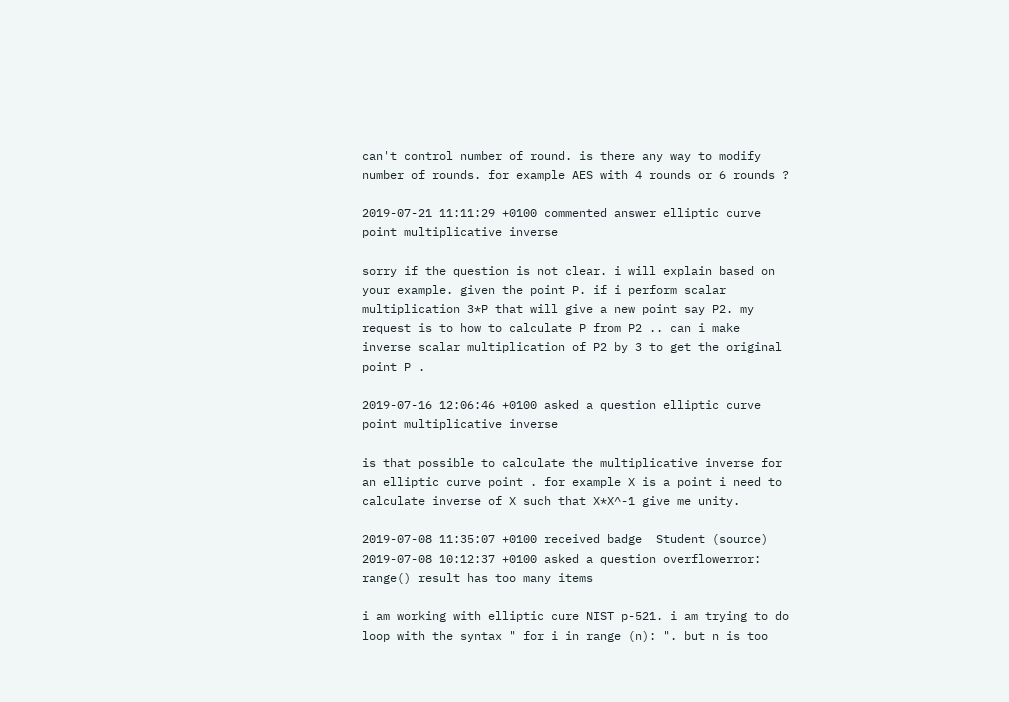can't control number of round. is there any way to modify number of rounds. for example AES with 4 rounds or 6 rounds ?

2019-07-21 11:11:29 +0100 commented answer elliptic curve point multiplicative inverse

sorry if the question is not clear. i will explain based on your example. given the point P. if i perform scalar multiplication 3*P that will give a new point say P2. my request is to how to calculate P from P2 .. can i make inverse scalar multiplication of P2 by 3 to get the original point P .

2019-07-16 12:06:46 +0100 asked a question elliptic curve point multiplicative inverse

is that possible to calculate the multiplicative inverse for an elliptic curve point . for example X is a point i need to calculate inverse of X such that X*X^-1 give me unity.

2019-07-08 11:35:07 +0100 received badge  Student (source)
2019-07-08 10:12:37 +0100 asked a question overflowerror: range() result has too many items

i am working with elliptic cure NIST p-521. i am trying to do loop with the syntax " for i in range (n): ". but n is too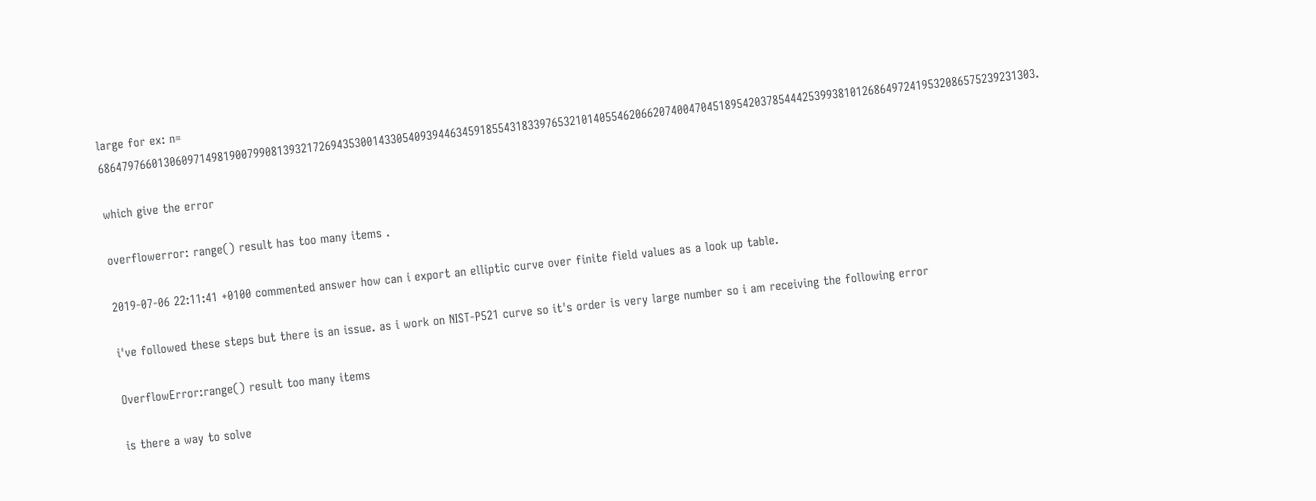large for ex: n= 6864797660130609714981900799081393217269435300143305409394463459185543183397653210140554620662074004704518954203785444253993810126864972419532086575239231303.

which give the error

overflowerror: range() result has too many items .

2019-07-06 22:11:41 +0100 commented answer how can i export an elliptic curve over finite field values as a look up table.

i've followed these steps but there is an issue. as i work on NIST-P521 curve so it's order is very large number so i am receiving the following error

OverflowError:range() result too many items

is there a way to solve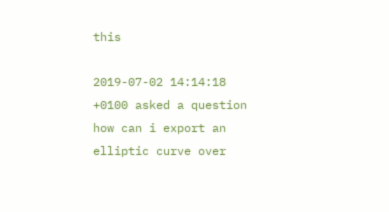this

2019-07-02 14:14:18 +0100 asked a question how can i export an elliptic curve over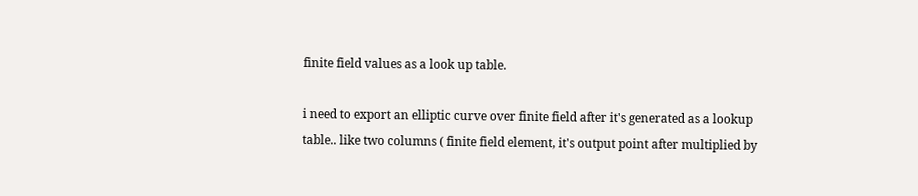finite field values as a look up table.

i need to export an elliptic curve over finite field after it's generated as a lookup table.. like two columns ( finite field element, it's output point after multiplied by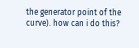the generator point of the curve). how can i do this?